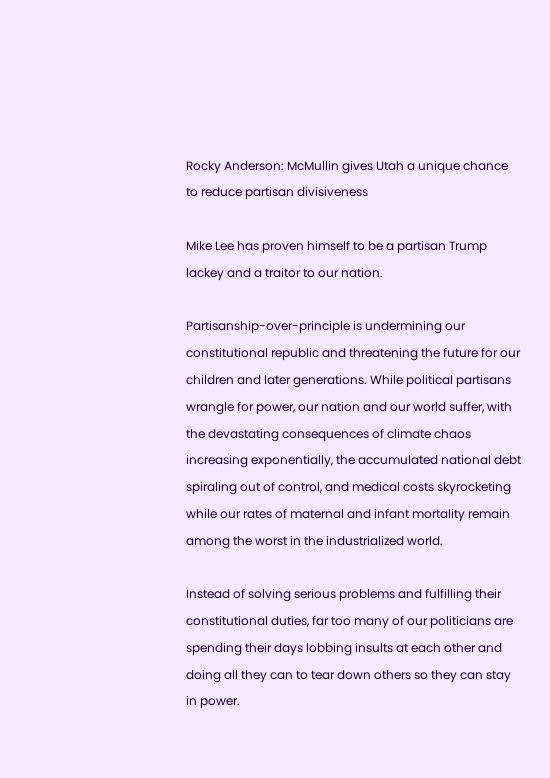Rocky Anderson: McMullin gives Utah a unique chance to reduce partisan divisiveness

Mike Lee has proven himself to be a partisan Trump lackey and a traitor to our nation.

Partisanship-over-principle is undermining our constitutional republic and threatening the future for our children and later generations. While political partisans wrangle for power, our nation and our world suffer, with the devastating consequences of climate chaos increasing exponentially, the accumulated national debt spiraling out of control, and medical costs skyrocketing while our rates of maternal and infant mortality remain among the worst in the industrialized world.

Instead of solving serious problems and fulfilling their constitutional duties, far too many of our politicians are spending their days lobbing insults at each other and doing all they can to tear down others so they can stay in power.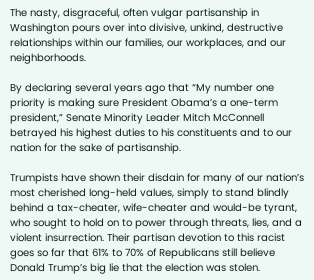The nasty, disgraceful, often vulgar partisanship in Washington pours over into divisive, unkind, destructive relationships within our families, our workplaces, and our neighborhoods.

By declaring several years ago that “My number one priority is making sure President Obama’s a one-term president,” Senate Minority Leader Mitch McConnell betrayed his highest duties to his constituents and to our nation for the sake of partisanship.

Trumpists have shown their disdain for many of our nation’s most cherished long-held values, simply to stand blindly behind a tax-cheater, wife-cheater and would-be tyrant, who sought to hold on to power through threats, lies, and a violent insurrection. Their partisan devotion to this racist goes so far that 61% to 70% of Republicans still believe Donald Trump’s big lie that the election was stolen.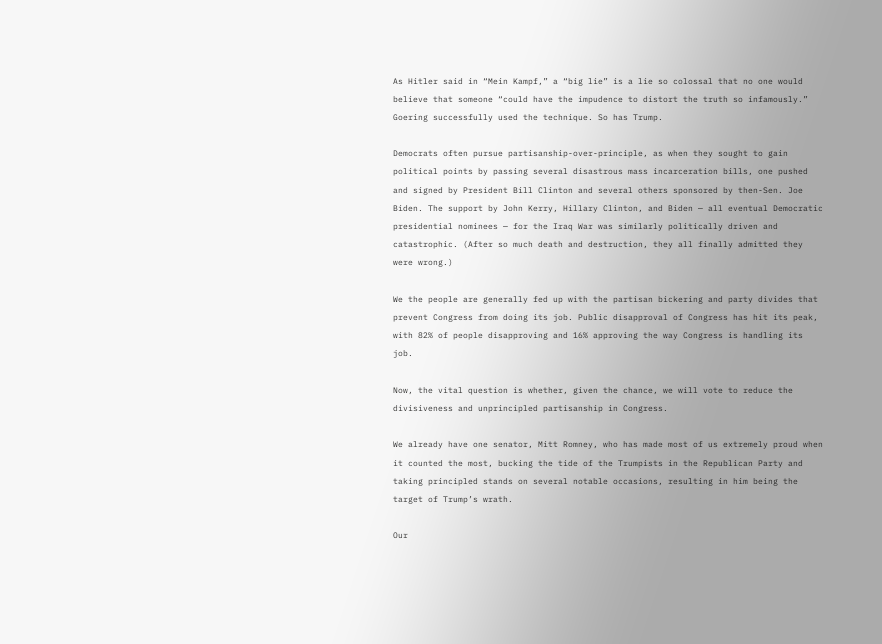As Hitler said in “Mein Kampf,” a “big lie” is a lie so colossal that no one would believe that someone “could have the impudence to distort the truth so infamously.” Goering successfully used the technique. So has Trump.

Democrats often pursue partisanship-over-principle, as when they sought to gain political points by passing several disastrous mass incarceration bills, one pushed and signed by President Bill Clinton and several others sponsored by then-Sen. Joe Biden. The support by John Kerry, Hillary Clinton, and Biden — all eventual Democratic presidential nominees — for the Iraq War was similarly politically driven and catastrophic. (After so much death and destruction, they all finally admitted they were wrong.)

We the people are generally fed up with the partisan bickering and party divides that prevent Congress from doing its job. Public disapproval of Congress has hit its peak, with 82% of people disapproving and 16% approving the way Congress is handling its job.

Now, the vital question is whether, given the chance, we will vote to reduce the divisiveness and unprincipled partisanship in Congress.

We already have one senator, Mitt Romney, who has made most of us extremely proud when it counted the most, bucking the tide of the Trumpists in the Republican Party and taking principled stands on several notable occasions, resulting in him being the target of Trump’s wrath.

Our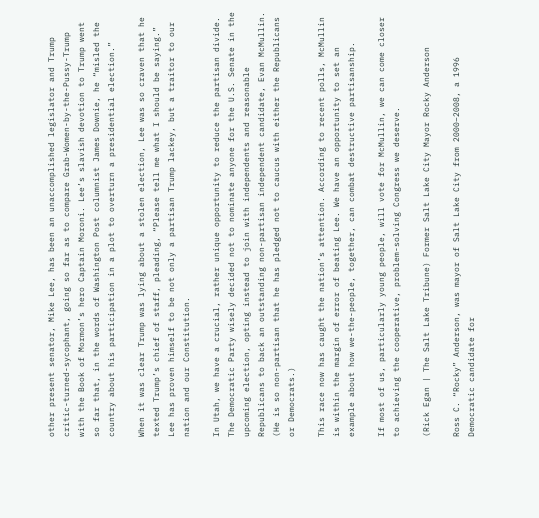other present senator, Mike Lee, has been an unaccomplished legislator and Trump critic-turned-sycophant, going so far as to compare Grab-Women-by-the-Pussy-Trump with the Book of Mormon’s hero Captain Moroni. Lee’s slavish devotion to Trump went so far that, in the words of Washington Post columnist James Downie, he “misled the country about his participation in a plot to overturn a presidential election.”

When it was clear Trump was lying about a stolen election, Lee was so craven that he texted Trump’s chief of staff, pleading, “Please tell me what I should be saying.” Lee has proven himself to be not only a partisan Trump lackey, but a traitor to our nation and our Constitution.

In Utah, we have a crucial, rather unique opportunity to reduce the partisan divide. The Democratic Party wisely decided not to nominate anyone for the U.S. Senate in the upcoming election, opting instead to join with independents and reasonable Republicans to back an outstanding non-partisan independent candidate, Evan McMullin. (He is so non-partisan that he has pledged not to caucus with either the Republicans or Democrats.)

This race now has caught the nation’s attention. According to recent polls, McMullin is within the margin of error of beating Lee. We have an opportunity to set an example about how we-the-people, together, can combat destructive partisanship.

If most of us, particularly young people, will vote for McMullin, we can come closer to achieving the cooperative, problem-solving Congress we deserve.

(Rick Egan | The Salt Lake Tribune) Former Salt Lake City Mayor Rocky Anderson

Ross C. “Rocky” Anderson, was mayor of Salt Lake City from 2000–2008, a 1996 Democratic candidate for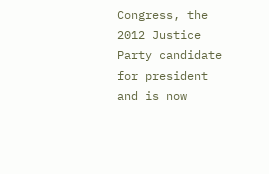Congress, the 2012 Justice Party candidate for president and is now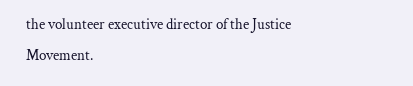the volunteer executive director of the Justice Movement.